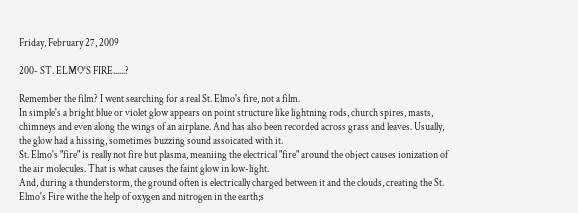Friday, February 27, 2009

200- ST. ELMO'S FIRE......?

Remember the film? I went searching for a real St. Elmo's fire, not a film.
In simple's a bright blue or violet glow appears on point structure like lightning rods, church spires, masts, chimneys and even along the wings of an airplane. And has also been recorded across grass and leaves. Usually, the glow had a hissing, sometimes buzzing sound assoicated with it.
St. Elmo's "fire" is really not fire but plasma, meaniing the electrical "fire" around the object causes ionization of the air molecules. That is what causes the faint glow in low-light.
And, during a thunderstorm, the ground often is electrically charged between it and the clouds, creating the St. Elmo's Fire withe the help of oxygen and nitrogen in the earth;s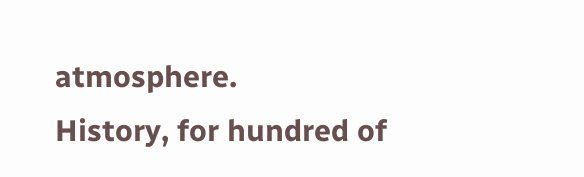atmosphere.
History, for hundred of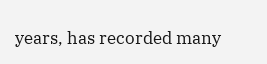years, has recorded many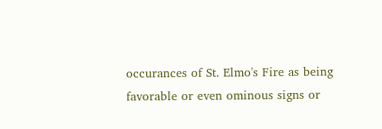occurances of St. Elmo's Fire as being favorable or even ominous signs or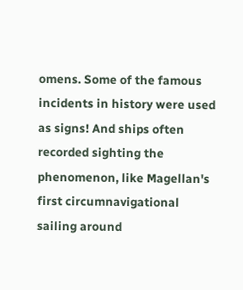omens. Some of the famous incidents in history were used as signs! And ships often recorded sighting the phenomenon, like Magellan's first circumnavigational sailing around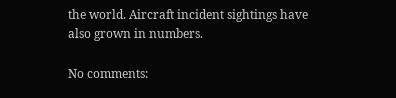the world. Aircraft incident sightings have also grown in numbers.

No comments: